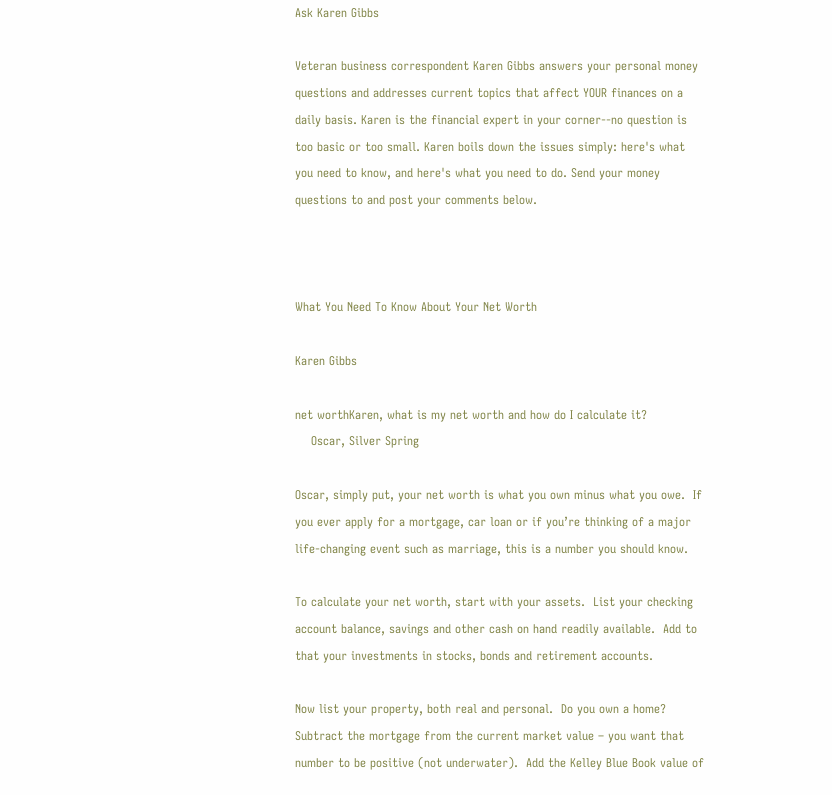Ask Karen Gibbs

Veteran business correspondent Karen Gibbs answers your personal money questions and addresses current topics that affect YOUR finances on a daily basis. Karen is the financial expert in your corner--no question is too basic or too small. Karen boils down the issues simply: here's what you need to know, and here's what you need to do. Send your money questions to and post your comments below.



What You Need To Know About Your Net Worth

Karen Gibbs

net worthKaren, what is my net worth and how do I calculate it?
    Oscar, Silver Spring

Oscar, simply put, your net worth is what you own minus what you owe.  If you ever apply for a mortgage, car loan or if you’re thinking of a major life-changing event such as marriage, this is a number you should know.

To calculate your net worth, start with your assets.  List your checking account balance, savings and other cash on hand readily available.  Add to that your investments in stocks, bonds and retirement accounts.

Now list your property, both real and personal.  Do you own a home?  Subtract the mortgage from the current market value – you want that number to be positive (not underwater).  Add the Kelley Blue Book value of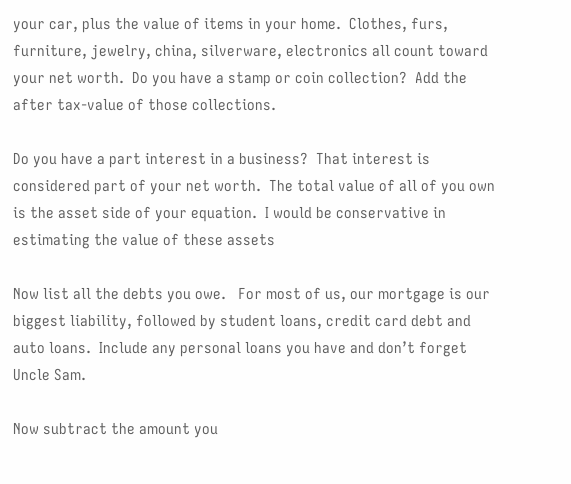your car, plus the value of items in your home.  Clothes, furs, furniture, jewelry, china, silverware, electronics all count toward your net worth.  Do you have a stamp or coin collection?  Add the after tax-value of those collections.

Do you have a part interest in a business?  That interest is considered part of your net worth.  The total value of all of you own is the asset side of your equation.  I would be conservative in estimating the value of these assets

Now list all the debts you owe.   For most of us, our mortgage is our biggest liability, followed by student loans, credit card debt and auto loans.  Include any personal loans you have and don’t forget Uncle Sam.

Now subtract the amount you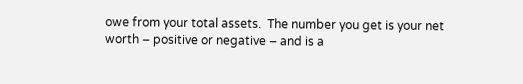owe from your total assets.  The number you get is your net worth – positive or negative – and is a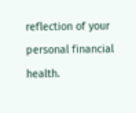reflection of your personal financial health.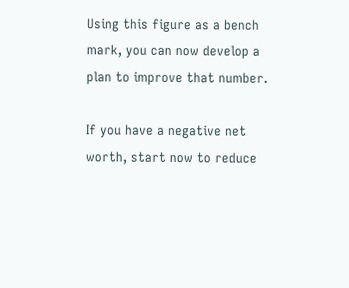Using this figure as a bench mark, you can now develop a plan to improve that number.

If you have a negative net worth, start now to reduce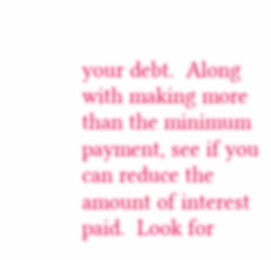your debt.  Along with making more than the minimum payment, see if you can reduce the amount of interest paid.  Look for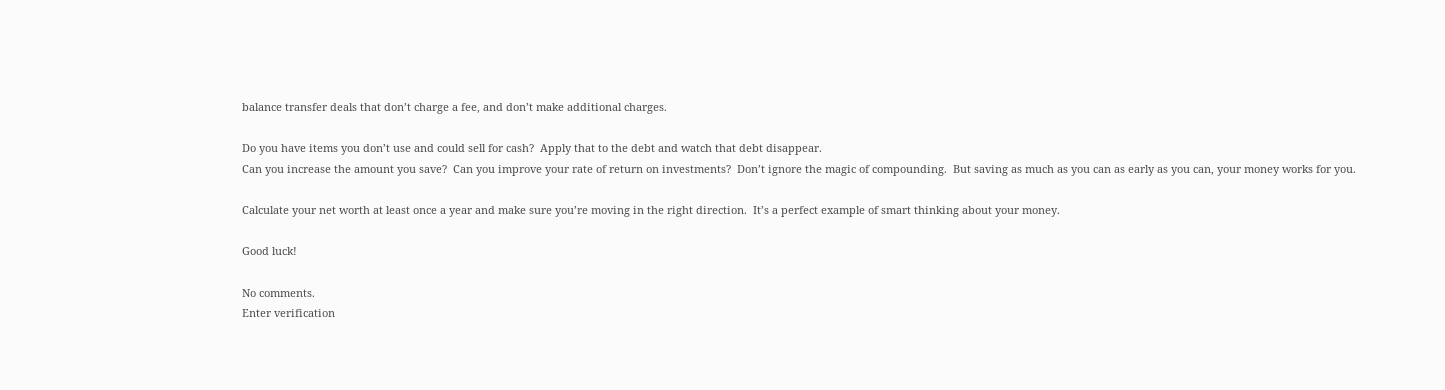balance transfer deals that don’t charge a fee, and don’t make additional charges.

Do you have items you don’t use and could sell for cash?  Apply that to the debt and watch that debt disappear.
Can you increase the amount you save?  Can you improve your rate of return on investments?  Don’t ignore the magic of compounding.  But saving as much as you can as early as you can, your money works for you.

Calculate your net worth at least once a year and make sure you’re moving in the right direction.  It’s a perfect example of smart thinking about your money.

Good luck!

No comments.
Enter verification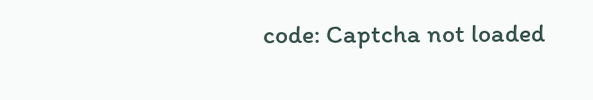code: Captcha not loaded